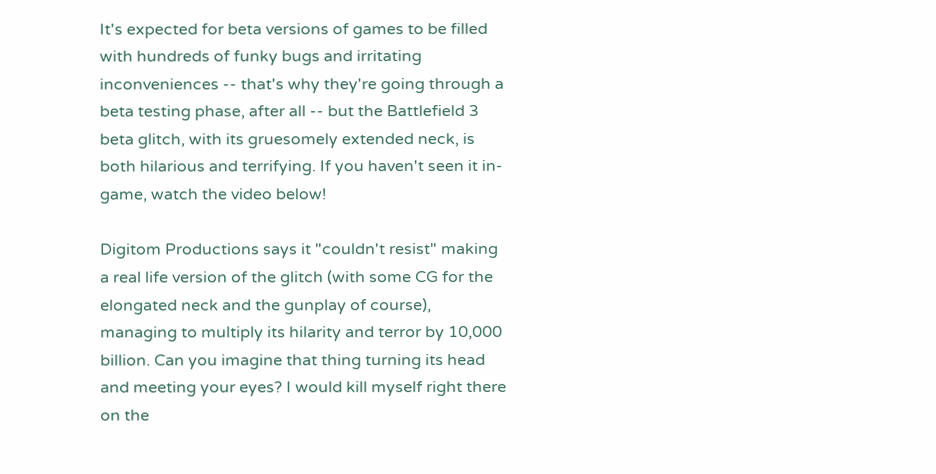It's expected for beta versions of games to be filled with hundreds of funky bugs and irritating inconveniences -- that's why they're going through a beta testing phase, after all -- but the Battlefield 3 beta glitch, with its gruesomely extended neck, is both hilarious and terrifying. If you haven't seen it in-game, watch the video below!

Digitom Productions says it "couldn't resist" making a real life version of the glitch (with some CG for the elongated neck and the gunplay of course), managing to multiply its hilarity and terror by 10,000 billion. Can you imagine that thing turning its head and meeting your eyes? I would kill myself right there on the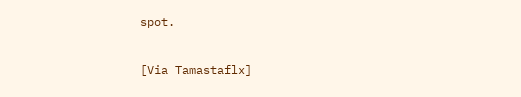spot.

[Via Tamastaflx]